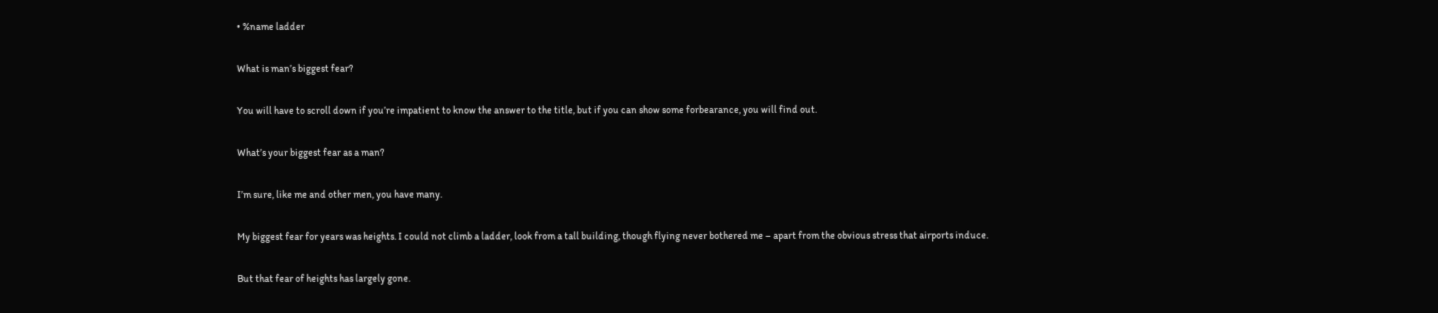• %name ladder

What is man’s biggest fear?

You will have to scroll down if you’re impatient to know the answer to the title, but if you can show some forbearance, you will find out.

What’s your biggest fear as a man?

I’m sure, like me and other men, you have many.

My biggest fear for years was heights. I could not climb a ladder, look from a tall building, though flying never bothered me – apart from the obvious stress that airports induce.

But that fear of heights has largely gone.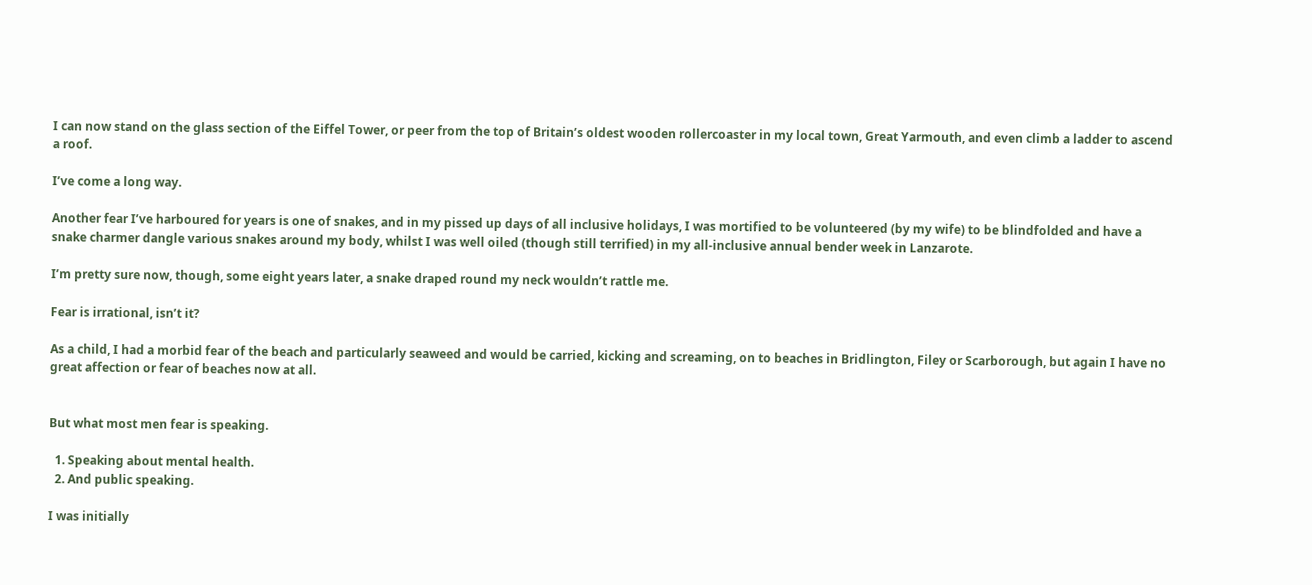I can now stand on the glass section of the Eiffel Tower, or peer from the top of Britain’s oldest wooden rollercoaster in my local town, Great Yarmouth, and even climb a ladder to ascend a roof.

I’ve come a long way.

Another fear I’ve harboured for years is one of snakes, and in my pissed up days of all inclusive holidays, I was mortified to be volunteered (by my wife) to be blindfolded and have a snake charmer dangle various snakes around my body, whilst I was well oiled (though still terrified) in my all-inclusive annual bender week in Lanzarote.

I’m pretty sure now, though, some eight years later, a snake draped round my neck wouldn’t rattle me.

Fear is irrational, isn’t it?

As a child, I had a morbid fear of the beach and particularly seaweed and would be carried, kicking and screaming, on to beaches in Bridlington, Filey or Scarborough, but again I have no great affection or fear of beaches now at all.


But what most men fear is speaking.

  1. Speaking about mental health.
  2. And public speaking.

I was initially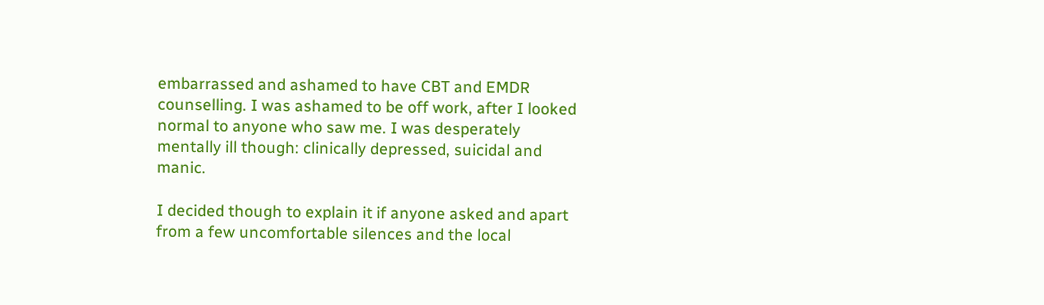embarrassed and ashamed to have CBT and EMDR counselling. I was ashamed to be off work, after I looked normal to anyone who saw me. I was desperately mentally ill though: clinically depressed, suicidal and manic.

I decided though to explain it if anyone asked and apart from a few uncomfortable silences and the local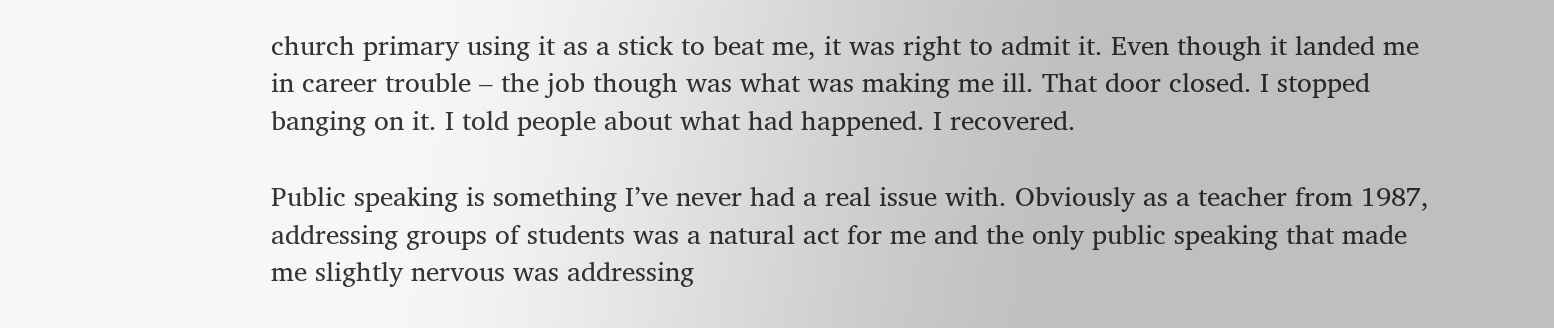church primary using it as a stick to beat me, it was right to admit it. Even though it landed me in career trouble – the job though was what was making me ill. That door closed. I stopped banging on it. I told people about what had happened. I recovered.

Public speaking is something I’ve never had a real issue with. Obviously as a teacher from 1987, addressing groups of students was a natural act for me and the only public speaking that made me slightly nervous was addressing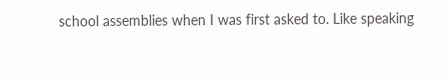school assemblies when I was first asked to. Like speaking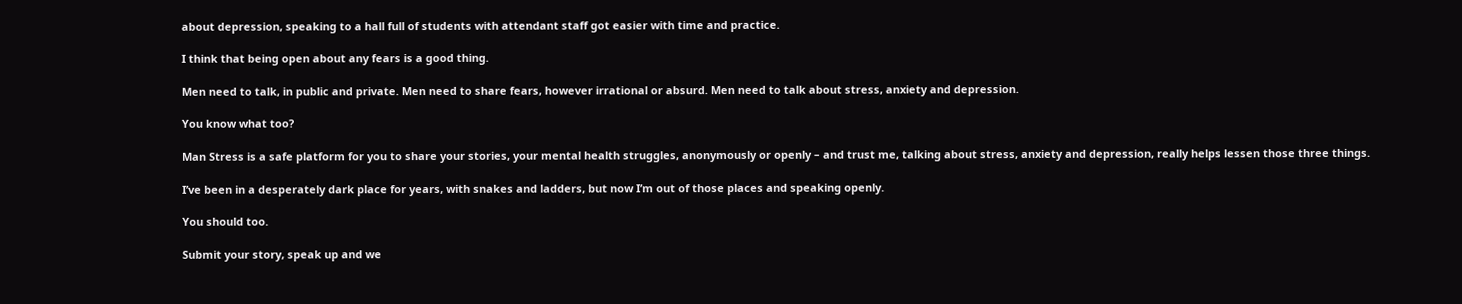about depression, speaking to a hall full of students with attendant staff got easier with time and practice.

I think that being open about any fears is a good thing.

Men need to talk, in public and private. Men need to share fears, however irrational or absurd. Men need to talk about stress, anxiety and depression.

You know what too?

Man Stress is a safe platform for you to share your stories, your mental health struggles, anonymously or openly – and trust me, talking about stress, anxiety and depression, really helps lessen those three things.

I’ve been in a desperately dark place for years, with snakes and ladders, but now I’m out of those places and speaking openly.

You should too.

Submit your story, speak up and we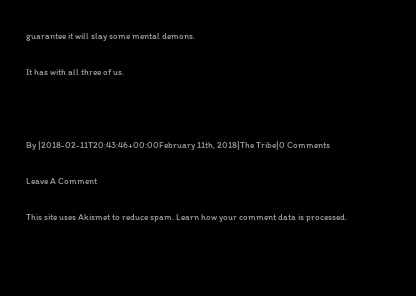guarantee it will slay some mental demons.

It has with all three of us.



By |2018-02-11T20:43:46+00:00February 11th, 2018|The Tribe|0 Comments

Leave A Comment

This site uses Akismet to reduce spam. Learn how your comment data is processed.